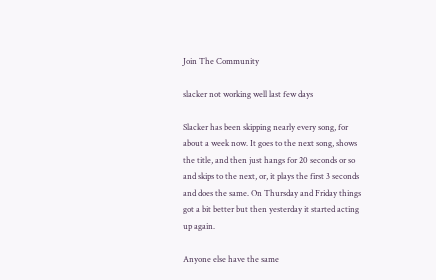Join The Community

slacker not working well last few days

Slacker has been skipping nearly every song, for about a week now. It goes to the next song, shows the title, and then just hangs for 20 seconds or so and skips to the next, or, it plays the first 3 seconds and does the same. On Thursday and Friday things got a bit better but then yesterday it started acting up again.

Anyone else have the same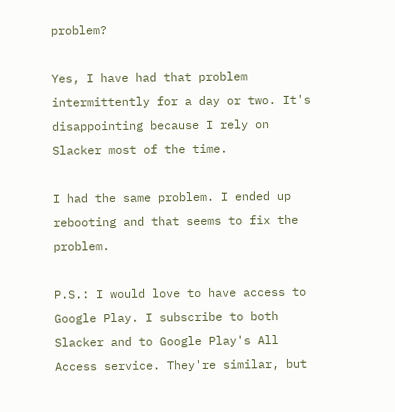problem?

Yes, I have had that problem intermittently for a day or two. It's disappointing because I rely on Slacker most of the time.

I had the same problem. I ended up rebooting and that seems to fix the problem.

P.S.: I would love to have access to Google Play. I subscribe to both Slacker and to Google Play's All Access service. They're similar, but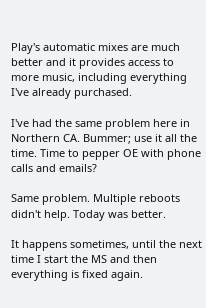Play's automatic mixes are much better and it provides access to more music, including everything I've already purchased.

I've had the same problem here in Northern CA. Bummer; use it all the time. Time to pepper OE with phone calls and emails?

Same problem. Multiple reboots didn't help. Today was better.

It happens sometimes, until the next time I start the MS and then everything is fixed again.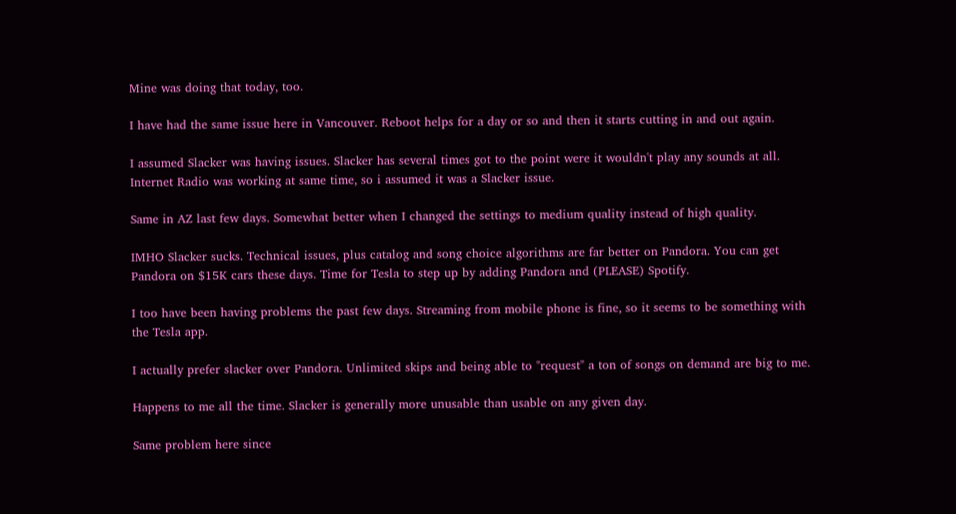Mine was doing that today, too.

I have had the same issue here in Vancouver. Reboot helps for a day or so and then it starts cutting in and out again.

I assumed Slacker was having issues. Slacker has several times got to the point were it wouldn't play any sounds at all. Internet Radio was working at same time, so i assumed it was a Slacker issue.

Same in AZ last few days. Somewhat better when I changed the settings to medium quality instead of high quality.

IMHO Slacker sucks. Technical issues, plus catalog and song choice algorithms are far better on Pandora. You can get Pandora on $15K cars these days. Time for Tesla to step up by adding Pandora and (PLEASE) Spotify.

I too have been having problems the past few days. Streaming from mobile phone is fine, so it seems to be something with the Tesla app.

I actually prefer slacker over Pandora. Unlimited skips and being able to "request" a ton of songs on demand are big to me.

Happens to me all the time. Slacker is generally more unusable than usable on any given day.

Same problem here since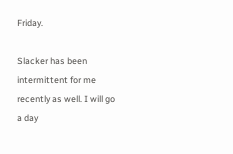Friday.

Slacker has been intermittent for me recently as well. I will go a day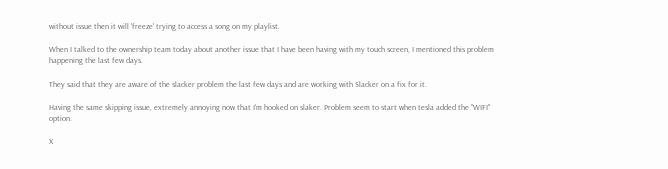without issue then it will 'freeze' trying to access a song on my playlist.

When I talked to the ownership team today about another issue that I have been having with my touch screen, I mentioned this problem happening the last few days.

They said that they are aware of the slacker problem the last few days and are working with Slacker on a fix for it.

Having the same skipping issue, extremely annoying now that I'm hooked on slaker. Problem seem to start when tesla added the "WIFI" option.

X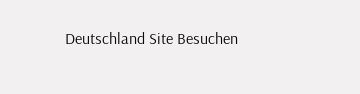Deutschland Site Besuchen